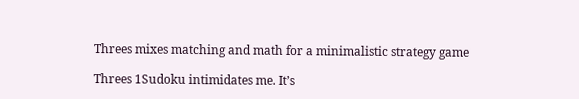Threes mixes matching and math for a minimalistic strategy game

Threes 1Sudoku intimidates me. It’s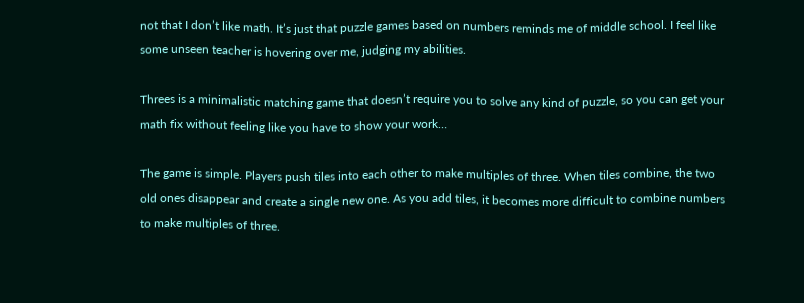not that I don’t like math. It’s just that puzzle games based on numbers reminds me of middle school. I feel like some unseen teacher is hovering over me, judging my abilities.

Threes is a minimalistic matching game that doesn’t require you to solve any kind of puzzle, so you can get your math fix without feeling like you have to show your work…

The game is simple. Players push tiles into each other to make multiples of three. When tiles combine, the two old ones disappear and create a single new one. As you add tiles, it becomes more difficult to combine numbers to make multiples of three.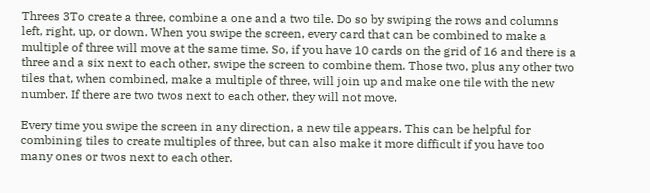Threes 3To create a three, combine a one and a two tile. Do so by swiping the rows and columns left, right, up, or down. When you swipe the screen, every card that can be combined to make a multiple of three will move at the same time. So, if you have 10 cards on the grid of 16 and there is a three and a six next to each other, swipe the screen to combine them. Those two, plus any other two tiles that, when combined, make a multiple of three, will join up and make one tile with the new number. If there are two twos next to each other, they will not move.

Every time you swipe the screen in any direction, a new tile appears. This can be helpful for combining tiles to create multiples of three, but can also make it more difficult if you have too many ones or twos next to each other.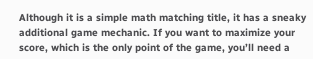Although it is a simple math matching title, it has a sneaky additional game mechanic. If you want to maximize your score, which is the only point of the game, you’ll need a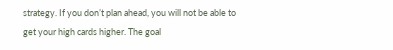strategy. If you don’t plan ahead, you will not be able to get your high cards higher. The goal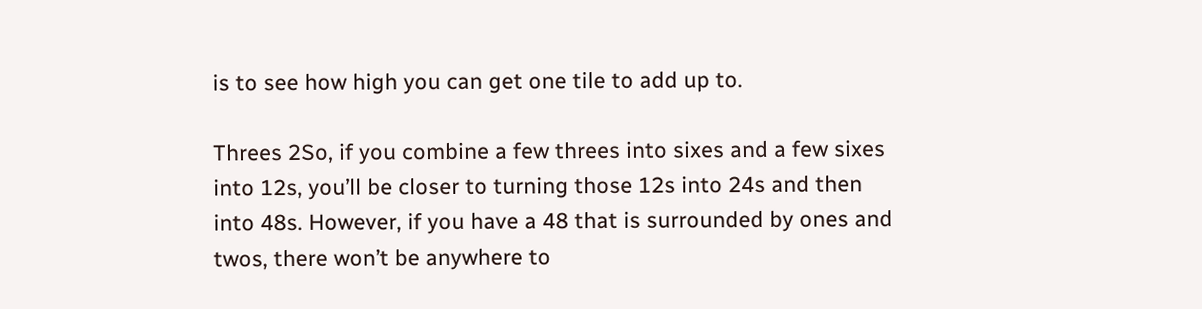is to see how high you can get one tile to add up to.

Threes 2So, if you combine a few threes into sixes and a few sixes into 12s, you’ll be closer to turning those 12s into 24s and then into 48s. However, if you have a 48 that is surrounded by ones and twos, there won’t be anywhere to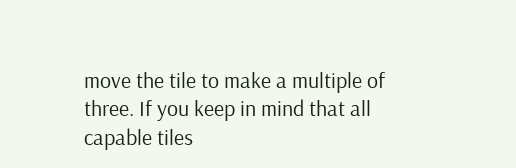move the tile to make a multiple of three. If you keep in mind that all capable tiles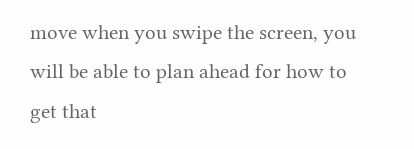move when you swipe the screen, you will be able to plan ahead for how to get that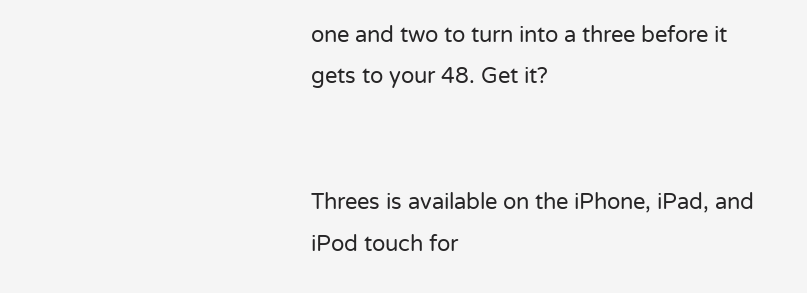one and two to turn into a three before it gets to your 48. Get it?


Threes is available on the iPhone, iPad, and iPod touch for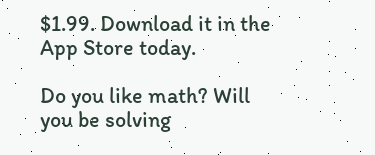$1.99. Download it in the App Store today.

Do you like math? Will you be solving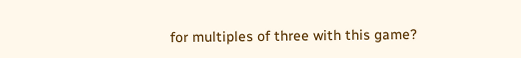for multiples of three with this game?